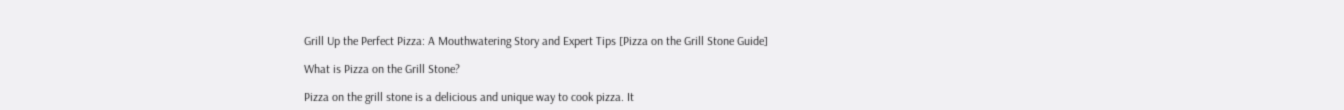Grill Up the Perfect Pizza: A Mouthwatering Story and Expert Tips [Pizza on the Grill Stone Guide]

What is Pizza on the Grill Stone?

Pizza on the grill stone is a delicious and unique way to cook pizza. It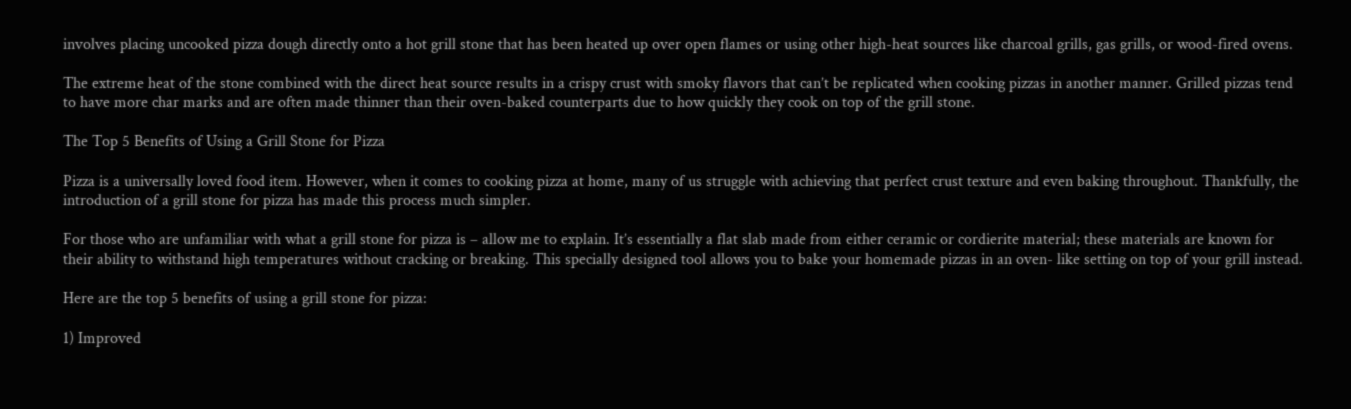involves placing uncooked pizza dough directly onto a hot grill stone that has been heated up over open flames or using other high-heat sources like charcoal grills, gas grills, or wood-fired ovens.

The extreme heat of the stone combined with the direct heat source results in a crispy crust with smoky flavors that can’t be replicated when cooking pizzas in another manner. Grilled pizzas tend to have more char marks and are often made thinner than their oven-baked counterparts due to how quickly they cook on top of the grill stone.

The Top 5 Benefits of Using a Grill Stone for Pizza

Pizza is a universally loved food item. However, when it comes to cooking pizza at home, many of us struggle with achieving that perfect crust texture and even baking throughout. Thankfully, the introduction of a grill stone for pizza has made this process much simpler.

For those who are unfamiliar with what a grill stone for pizza is – allow me to explain. It’s essentially a flat slab made from either ceramic or cordierite material; these materials are known for their ability to withstand high temperatures without cracking or breaking. This specially designed tool allows you to bake your homemade pizzas in an oven- like setting on top of your grill instead.

Here are the top 5 benefits of using a grill stone for pizza:

1) Improved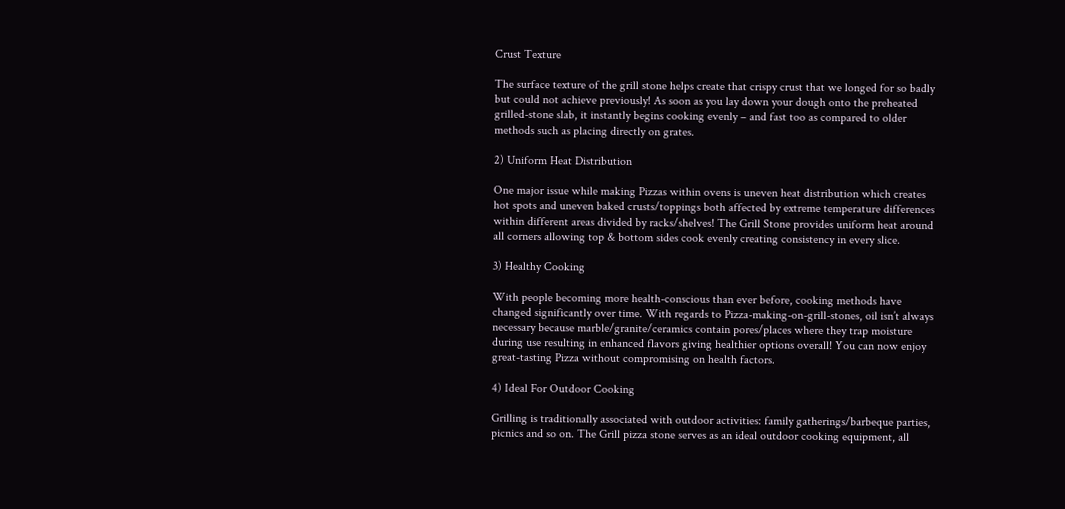Crust Texture

The surface texture of the grill stone helps create that crispy crust that we longed for so badly but could not achieve previously! As soon as you lay down your dough onto the preheated grilled-stone slab, it instantly begins cooking evenly – and fast too as compared to older methods such as placing directly on grates.

2) Uniform Heat Distribution

One major issue while making Pizzas within ovens is uneven heat distribution which creates hot spots and uneven baked crusts/toppings both affected by extreme temperature differences within different areas divided by racks/shelves! The Grill Stone provides uniform heat around all corners allowing top & bottom sides cook evenly creating consistency in every slice.

3) Healthy Cooking

With people becoming more health-conscious than ever before, cooking methods have changed significantly over time. With regards to Pizza-making-on-grill-stones, oil isn’t always necessary because marble/granite/ceramics contain pores/places where they trap moisture during use resulting in enhanced flavors giving healthier options overall! You can now enjoy great-tasting Pizza without compromising on health factors.

4) Ideal For Outdoor Cooking

Grilling is traditionally associated with outdoor activities: family gatherings/barbeque parties, picnics and so on. The Grill pizza stone serves as an ideal outdoor cooking equipment, all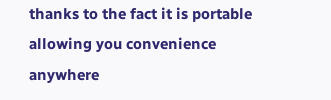thanks to the fact it is portable allowing you convenience anywhere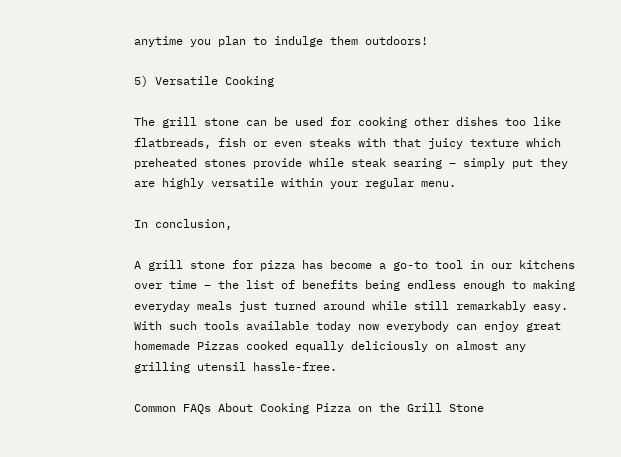anytime you plan to indulge them outdoors!

5) Versatile Cooking

The grill stone can be used for cooking other dishes too like flatbreads, fish or even steaks with that juicy texture which preheated stones provide while steak searing – simply put they are highly versatile within your regular menu.

In conclusion,

A grill stone for pizza has become a go-to tool in our kitchens over time – the list of benefits being endless enough to making everyday meals just turned around while still remarkably easy. With such tools available today now everybody can enjoy great homemade Pizzas cooked equally deliciously on almost any grilling utensil hassle-free.

Common FAQs About Cooking Pizza on the Grill Stone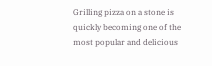Grilling pizza on a stone is quickly becoming one of the most popular and delicious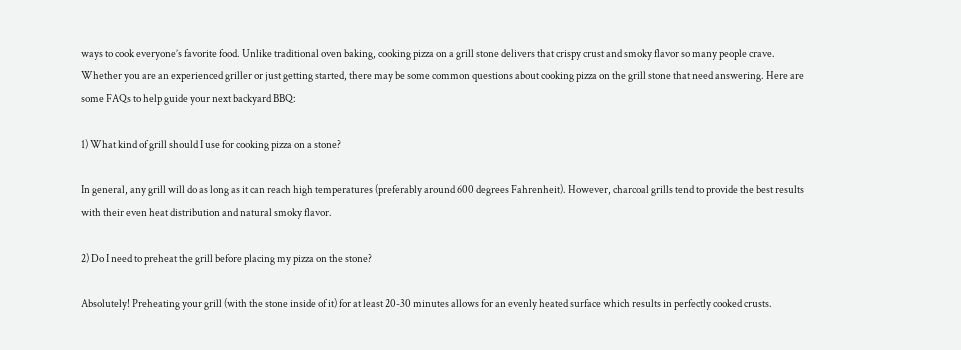ways to cook everyone’s favorite food. Unlike traditional oven baking, cooking pizza on a grill stone delivers that crispy crust and smoky flavor so many people crave. Whether you are an experienced griller or just getting started, there may be some common questions about cooking pizza on the grill stone that need answering. Here are some FAQs to help guide your next backyard BBQ:

1) What kind of grill should I use for cooking pizza on a stone?

In general, any grill will do as long as it can reach high temperatures (preferably around 600 degrees Fahrenheit). However, charcoal grills tend to provide the best results with their even heat distribution and natural smoky flavor.

2) Do I need to preheat the grill before placing my pizza on the stone?

Absolutely! Preheating your grill (with the stone inside of it) for at least 20-30 minutes allows for an evenly heated surface which results in perfectly cooked crusts.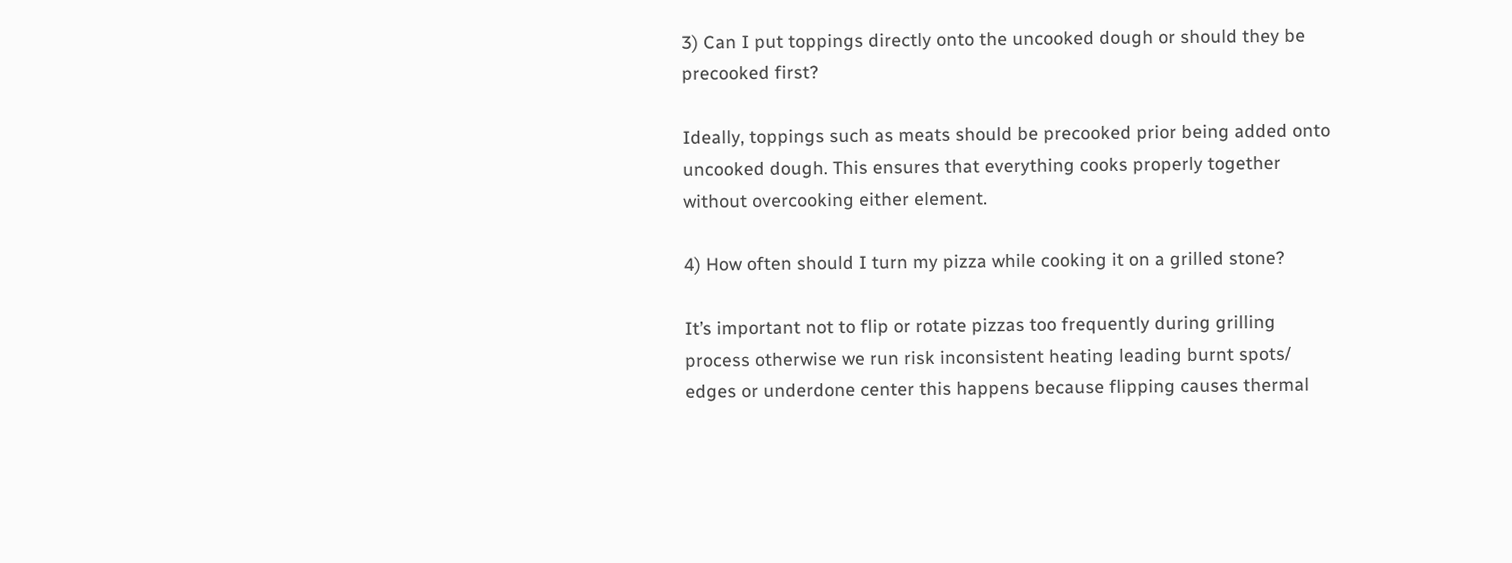3) Can I put toppings directly onto the uncooked dough or should they be precooked first?

Ideally, toppings such as meats should be precooked prior being added onto uncooked dough. This ensures that everything cooks properly together without overcooking either element.

4) How often should I turn my pizza while cooking it on a grilled stone?

It’s important not to flip or rotate pizzas too frequently during grilling process otherwise we run risk inconsistent heating leading burnt spots/ edges or underdone center this happens because flipping causes thermal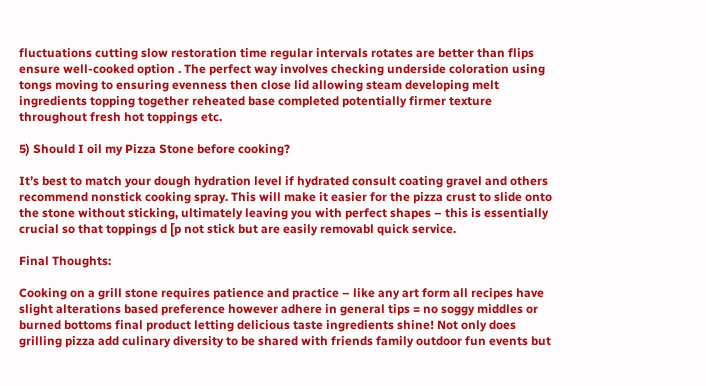fluctuations cutting slow restoration time regular intervals rotates are better than flips ensure well-cooked option . The perfect way involves checking underside coloration using tongs moving to ensuring evenness then close lid allowing steam developing melt ingredients topping together reheated base completed potentially firmer texture throughout fresh hot toppings etc.

5) Should I oil my Pizza Stone before cooking?

It’s best to match your dough hydration level if hydrated consult coating gravel and others recommend nonstick cooking spray. This will make it easier for the pizza crust to slide onto the stone without sticking, ultimately leaving you with perfect shapes – this is essentially crucial so that toppings d [p not stick but are easily removabl quick service.

Final Thoughts:

Cooking on a grill stone requires patience and practice – like any art form all recipes have slight alterations based preference however adhere in general tips = no soggy middles or burned bottoms final product letting delicious taste ingredients shine! Not only does grilling pizza add culinary diversity to be shared with friends family outdoor fun events but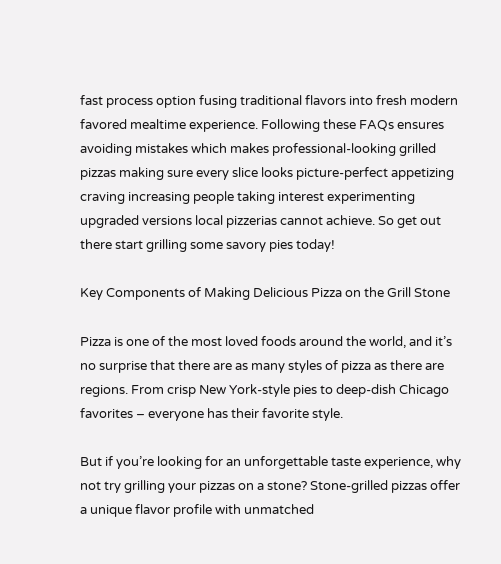fast process option fusing traditional flavors into fresh modern favored mealtime experience. Following these FAQs ensures avoiding mistakes which makes professional-looking grilled pizzas making sure every slice looks picture-perfect appetizing craving increasing people taking interest experimenting upgraded versions local pizzerias cannot achieve. So get out there start grilling some savory pies today!

Key Components of Making Delicious Pizza on the Grill Stone

Pizza is one of the most loved foods around the world, and it’s no surprise that there are as many styles of pizza as there are regions. From crisp New York-style pies to deep-dish Chicago favorites – everyone has their favorite style.

But if you’re looking for an unforgettable taste experience, why not try grilling your pizzas on a stone? Stone-grilled pizzas offer a unique flavor profile with unmatched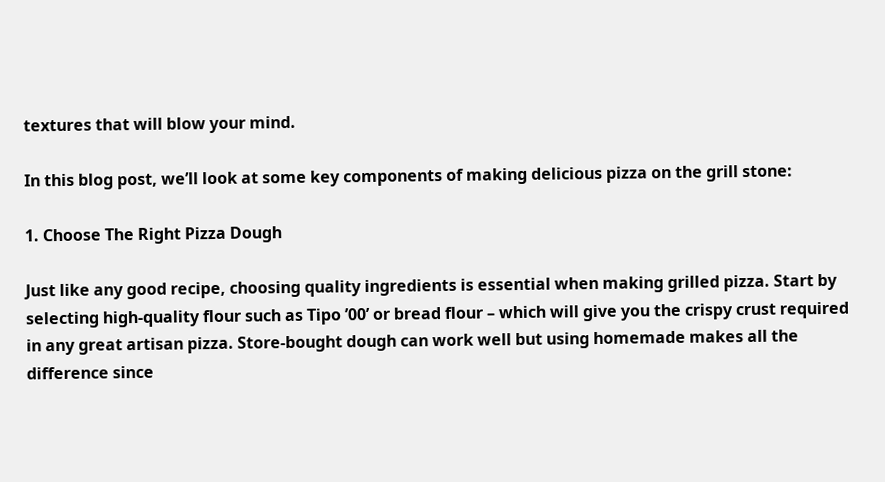textures that will blow your mind.

In this blog post, we’ll look at some key components of making delicious pizza on the grill stone:

1. Choose The Right Pizza Dough

Just like any good recipe, choosing quality ingredients is essential when making grilled pizza. Start by selecting high-quality flour such as Tipo ’00’ or bread flour – which will give you the crispy crust required in any great artisan pizza. Store-bought dough can work well but using homemade makes all the difference since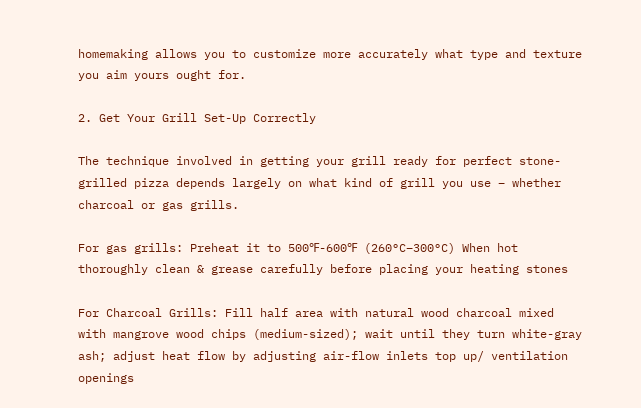homemaking allows you to customize more accurately what type and texture you aim yours ought for.

2. Get Your Grill Set-Up Correctly

The technique involved in getting your grill ready for perfect stone-grilled pizza depends largely on what kind of grill you use – whether charcoal or gas grills.

For gas grills: Preheat it to 500℉-600℉ (260°C–300°C) When hot thoroughly clean & grease carefully before placing your heating stones

For Charcoal Grills: Fill half area with natural wood charcoal mixed with mangrove wood chips (medium-sized); wait until they turn white-gray ash; adjust heat flow by adjusting air-flow inlets top up/ ventilation openings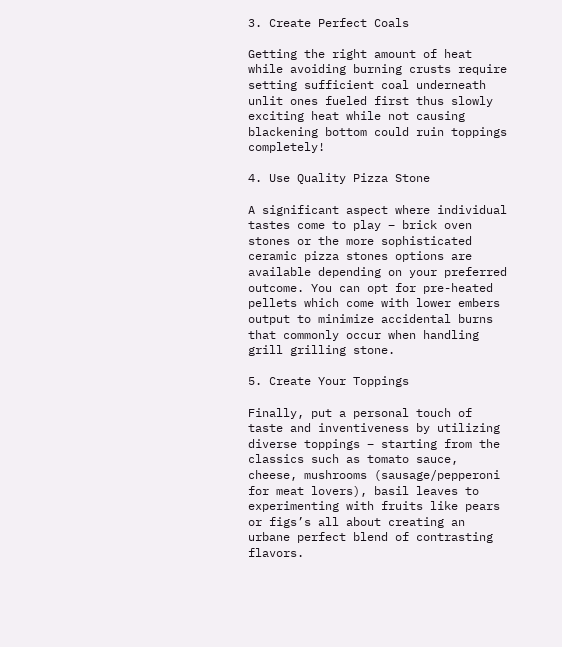3. Create Perfect Coals

Getting the right amount of heat while avoiding burning crusts require setting sufficient coal underneath unlit ones fueled first thus slowly exciting heat while not causing blackening bottom could ruin toppings completely!

4. Use Quality Pizza Stone

A significant aspect where individual tastes come to play – brick oven stones or the more sophisticated ceramic pizza stones options are available depending on your preferred outcome. You can opt for pre-heated pellets which come with lower embers output to minimize accidental burns that commonly occur when handling grill grilling stone.

5. Create Your Toppings

Finally, put a personal touch of taste and inventiveness by utilizing diverse toppings – starting from the classics such as tomato sauce, cheese, mushrooms (sausage/pepperoni for meat lovers), basil leaves to experimenting with fruits like pears or figs’s all about creating an urbane perfect blend of contrasting flavors.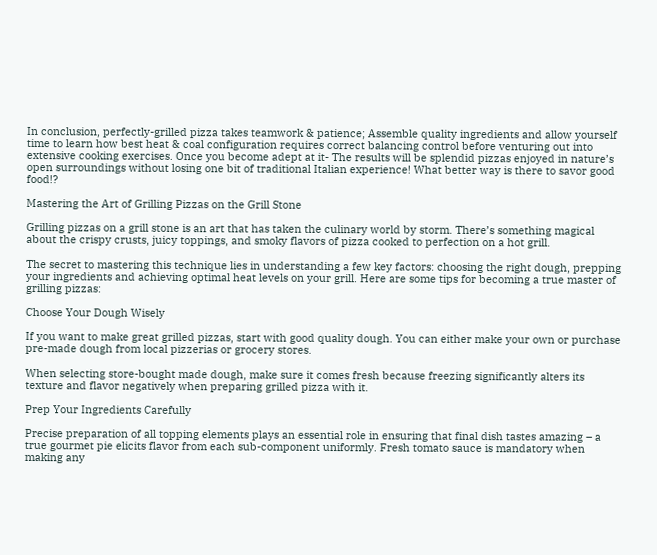In conclusion, perfectly-grilled pizza takes teamwork & patience; Assemble quality ingredients and allow yourself time to learn how best heat & coal configuration requires correct balancing control before venturing out into extensive cooking exercises. Once you become adept at it- The results will be splendid pizzas enjoyed in nature’s open surroundings without losing one bit of traditional Italian experience! What better way is there to savor good food!?

Mastering the Art of Grilling Pizzas on the Grill Stone

Grilling pizzas on a grill stone is an art that has taken the culinary world by storm. There’s something magical about the crispy crusts, juicy toppings, and smoky flavors of pizza cooked to perfection on a hot grill.

The secret to mastering this technique lies in understanding a few key factors: choosing the right dough, prepping your ingredients and achieving optimal heat levels on your grill. Here are some tips for becoming a true master of grilling pizzas:

Choose Your Dough Wisely

If you want to make great grilled pizzas, start with good quality dough. You can either make your own or purchase pre-made dough from local pizzerias or grocery stores.

When selecting store-bought made dough, make sure it comes fresh because freezing significantly alters its texture and flavor negatively when preparing grilled pizza with it.

Prep Your Ingredients Carefully

Precise preparation of all topping elements plays an essential role in ensuring that final dish tastes amazing – a true gourmet pie elicits flavor from each sub-component uniformly. Fresh tomato sauce is mandatory when making any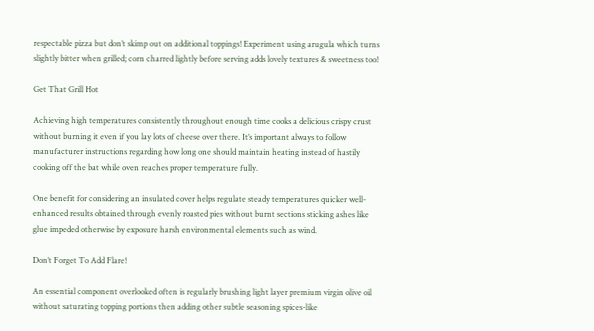respectable pizza but don’t skimp out on additional toppings! Experiment using arugula which turns slightly bitter when grilled; corn charred lightly before serving adds lovely textures & sweetness too!

Get That Grill Hot

Achieving high temperatures consistently throughout enough time cooks a delicious crispy crust without burning it even if you lay lots of cheese over there. It’s important always to follow manufacturer instructions regarding how long one should maintain heating instead of hastily cooking off the bat while oven reaches proper temperature fully.

One benefit for considering an insulated cover helps regulate steady temperatures quicker well-enhanced results obtained through evenly roasted pies without burnt sections sticking ashes like glue impeded otherwise by exposure harsh environmental elements such as wind.

Don’t Forget To Add Flare!

An essential component overlooked often is regularly brushing light layer premium virgin olive oil without saturating topping portions then adding other subtle seasoning spices-like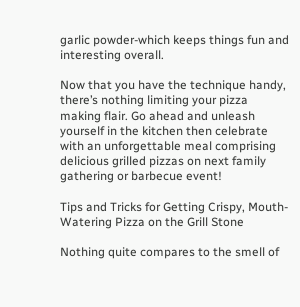garlic powder-which keeps things fun and interesting overall.

Now that you have the technique handy, there’s nothing limiting your pizza making flair. Go ahead and unleash yourself in the kitchen then celebrate with an unforgettable meal comprising delicious grilled pizzas on next family gathering or barbecue event!

Tips and Tricks for Getting Crispy, Mouth-Watering Pizza on the Grill Stone

Nothing quite compares to the smell of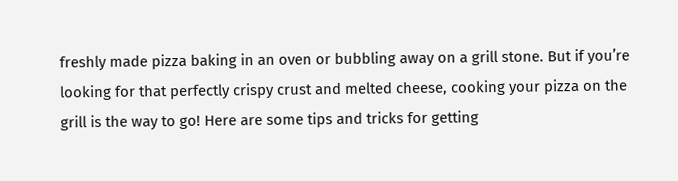freshly made pizza baking in an oven or bubbling away on a grill stone. But if you’re looking for that perfectly crispy crust and melted cheese, cooking your pizza on the grill is the way to go! Here are some tips and tricks for getting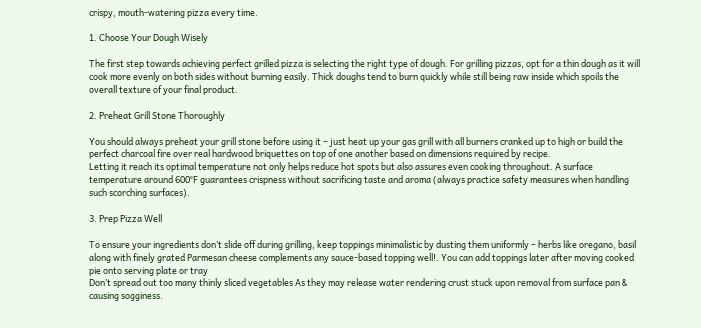crispy, mouth-watering pizza every time.

1. Choose Your Dough Wisely

The first step towards achieving perfect grilled pizza is selecting the right type of dough. For grilling pizzas, opt for a thin dough as it will cook more evenly on both sides without burning easily. Thick doughs tend to burn quickly while still being raw inside which spoils the overall texture of your final product.

2. Preheat Grill Stone Thoroughly

You should always preheat your grill stone before using it – just heat up your gas grill with all burners cranked up to high or build the perfect charcoal fire over real hardwood briquettes on top of one another based on dimensions required by recipe.
Letting it reach its optimal temperature not only helps reduce hot spots but also assures even cooking throughout. A surface temperature around 600°F guarantees crispness without sacrificing taste and aroma (always practice safety measures when handling such scorching surfaces).

3. Prep Pizza Well

To ensure your ingredients don’t slide off during grilling, keep toppings minimalistic by dusting them uniformly – herbs like oregano, basil along with finely grated Parmesan cheese complements any sauce-based topping well!. You can add toppings later after moving cooked pie onto serving plate or tray
Don’t spread out too many thinly sliced vegetables As they may release water rendering crust stuck upon removal from surface pan & causing sogginess.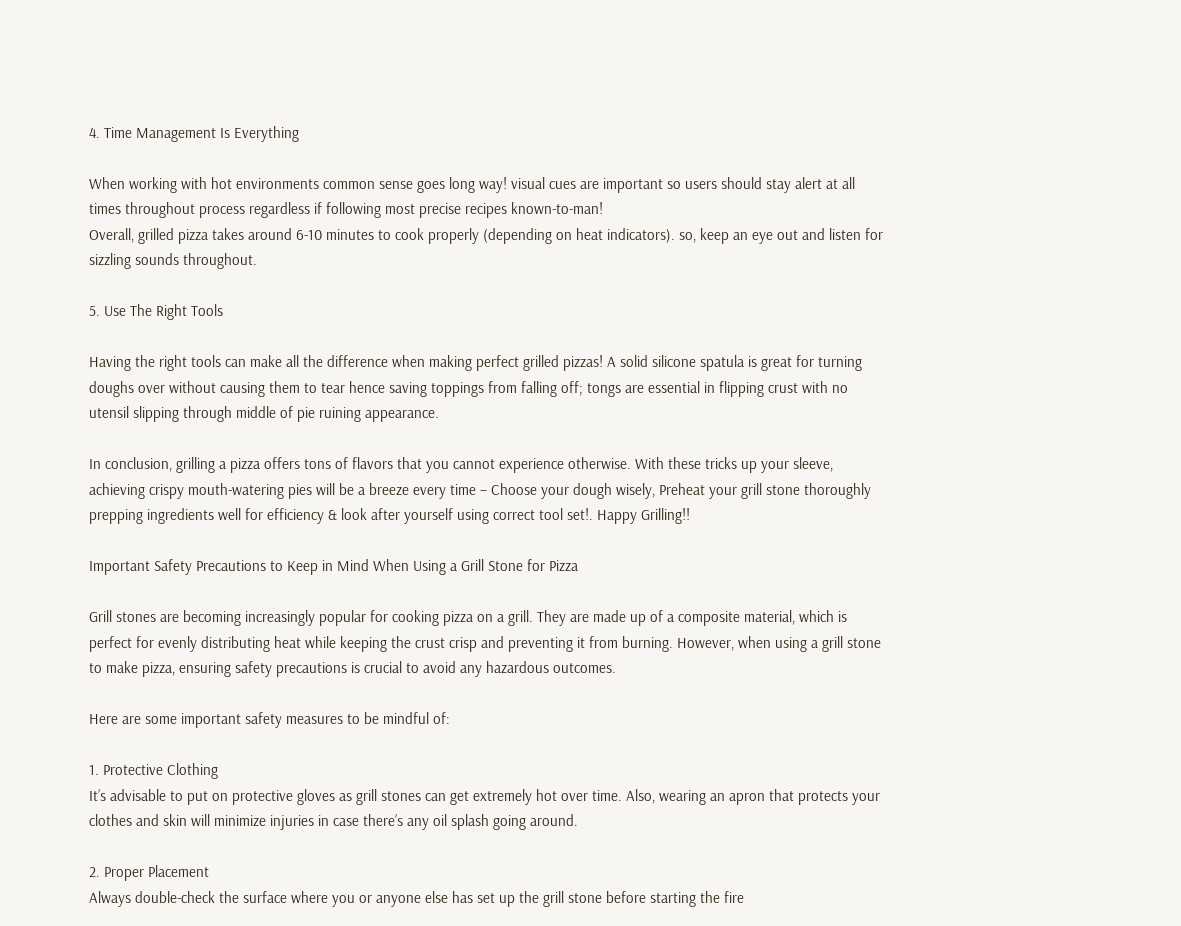4. Time Management Is Everything

When working with hot environments common sense goes long way! visual cues are important so users should stay alert at all times throughout process regardless if following most precise recipes known-to-man!
Overall, grilled pizza takes around 6-10 minutes to cook properly (depending on heat indicators). so, keep an eye out and listen for sizzling sounds throughout.

5. Use The Right Tools

Having the right tools can make all the difference when making perfect grilled pizzas! A solid silicone spatula is great for turning doughs over without causing them to tear hence saving toppings from falling off; tongs are essential in flipping crust with no utensil slipping through middle of pie ruining appearance.

In conclusion, grilling a pizza offers tons of flavors that you cannot experience otherwise. With these tricks up your sleeve, achieving crispy mouth-watering pies will be a breeze every time – Choose your dough wisely, Preheat your grill stone thoroughly prepping ingredients well for efficiency & look after yourself using correct tool set!. Happy Grilling!!

Important Safety Precautions to Keep in Mind When Using a Grill Stone for Pizza

Grill stones are becoming increasingly popular for cooking pizza on a grill. They are made up of a composite material, which is perfect for evenly distributing heat while keeping the crust crisp and preventing it from burning. However, when using a grill stone to make pizza, ensuring safety precautions is crucial to avoid any hazardous outcomes.

Here are some important safety measures to be mindful of:

1. Protective Clothing
It’s advisable to put on protective gloves as grill stones can get extremely hot over time. Also, wearing an apron that protects your clothes and skin will minimize injuries in case there’s any oil splash going around.

2. Proper Placement
Always double-check the surface where you or anyone else has set up the grill stone before starting the fire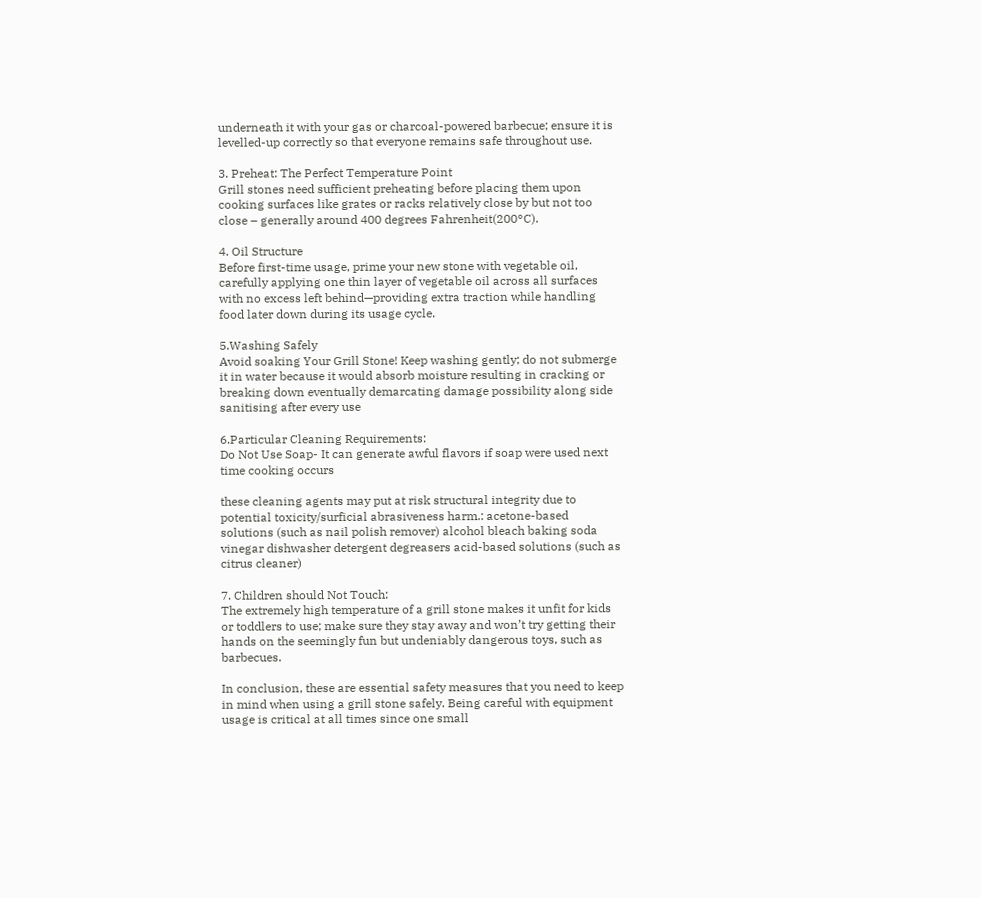underneath it with your gas or charcoal-powered barbecue; ensure it is levelled-up correctly so that everyone remains safe throughout use.

3. Preheat: The Perfect Temperature Point
Grill stones need sufficient preheating before placing them upon cooking surfaces like grates or racks relatively close by but not too close – generally around 400 degrees Fahrenheit(200°C).

4. Oil Structure
Before first-time usage, prime your new stone with vegetable oil, carefully applying one thin layer of vegetable oil across all surfaces with no excess left behind—providing extra traction while handling food later down during its usage cycle.

5.Washing Safely
Avoid soaking Your Grill Stone! Keep washing gently; do not submerge it in water because it would absorb moisture resulting in cracking or breaking down eventually demarcating damage possibility along side sanitising after every use

6.Particular Cleaning Requirements:
Do Not Use Soap- It can generate awful flavors if soap were used next time cooking occurs

these cleaning agents may put at risk structural integrity due to potential toxicity/surficial abrasiveness harm.: acetone-based solutions (such as nail polish remover) alcohol bleach baking soda vinegar dishwasher detergent degreasers acid-based solutions (such as citrus cleaner)

7. Children should Not Touch:
The extremely high temperature of a grill stone makes it unfit for kids or toddlers to use; make sure they stay away and won’t try getting their hands on the seemingly fun but undeniably dangerous toys, such as barbecues.

In conclusion, these are essential safety measures that you need to keep in mind when using a grill stone safely. Being careful with equipment usage is critical at all times since one small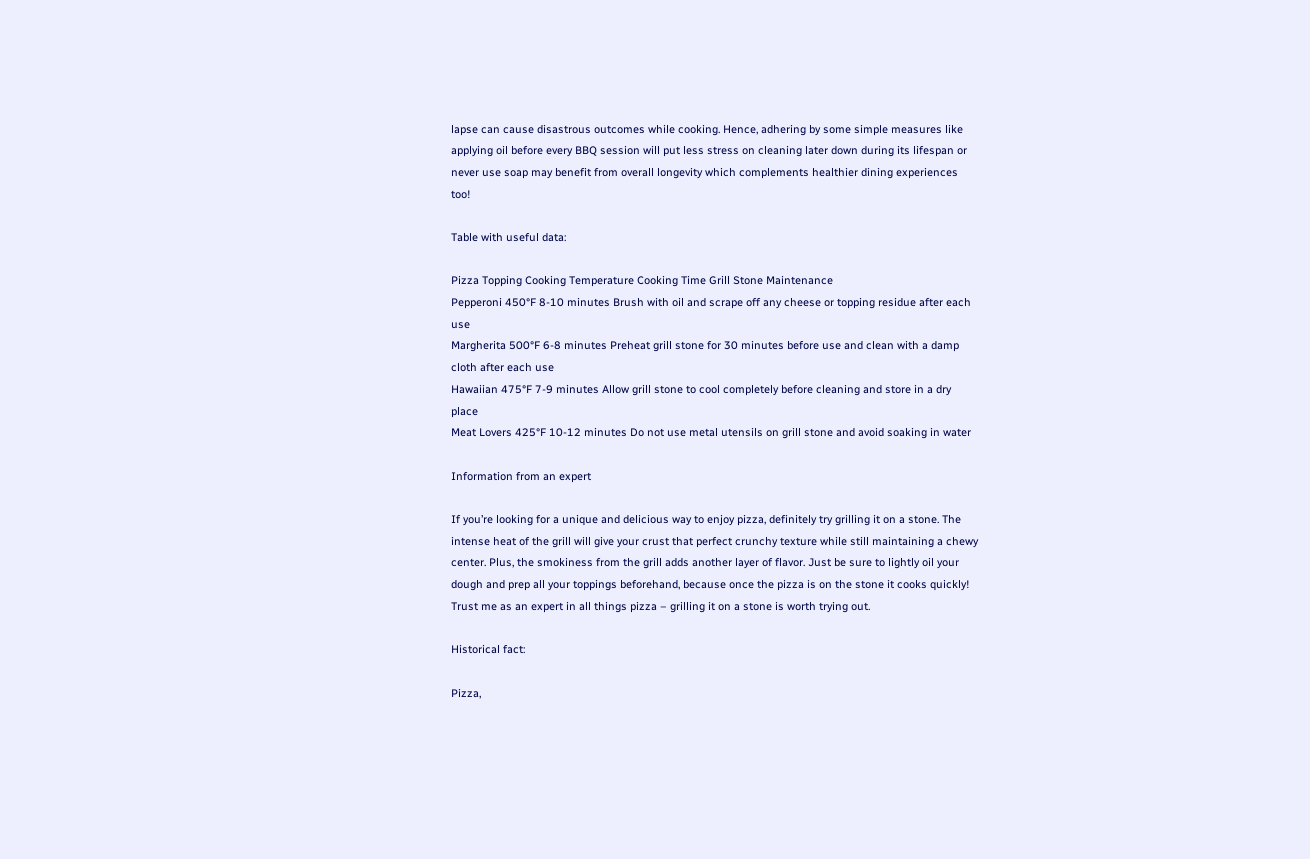lapse can cause disastrous outcomes while cooking. Hence, adhering by some simple measures like applying oil before every BBQ session will put less stress on cleaning later down during its lifespan or never use soap may benefit from overall longevity which complements healthier dining experiences too!

Table with useful data:

Pizza Topping Cooking Temperature Cooking Time Grill Stone Maintenance
Pepperoni 450°F 8-10 minutes Brush with oil and scrape off any cheese or topping residue after each use
Margherita 500°F 6-8 minutes Preheat grill stone for 30 minutes before use and clean with a damp cloth after each use
Hawaiian 475°F 7-9 minutes Allow grill stone to cool completely before cleaning and store in a dry place
Meat Lovers 425°F 10-12 minutes Do not use metal utensils on grill stone and avoid soaking in water

Information from an expert

If you’re looking for a unique and delicious way to enjoy pizza, definitely try grilling it on a stone. The intense heat of the grill will give your crust that perfect crunchy texture while still maintaining a chewy center. Plus, the smokiness from the grill adds another layer of flavor. Just be sure to lightly oil your dough and prep all your toppings beforehand, because once the pizza is on the stone it cooks quickly! Trust me as an expert in all things pizza – grilling it on a stone is worth trying out.

Historical fact:

Pizza,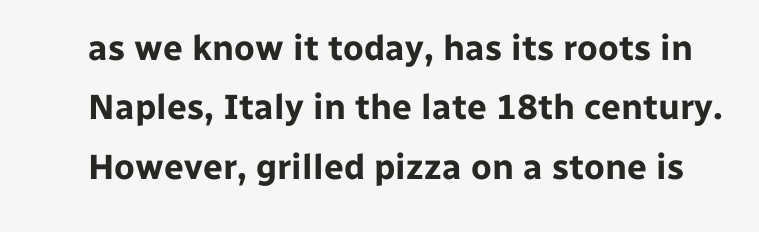as we know it today, has its roots in Naples, Italy in the late 18th century. However, grilled pizza on a stone is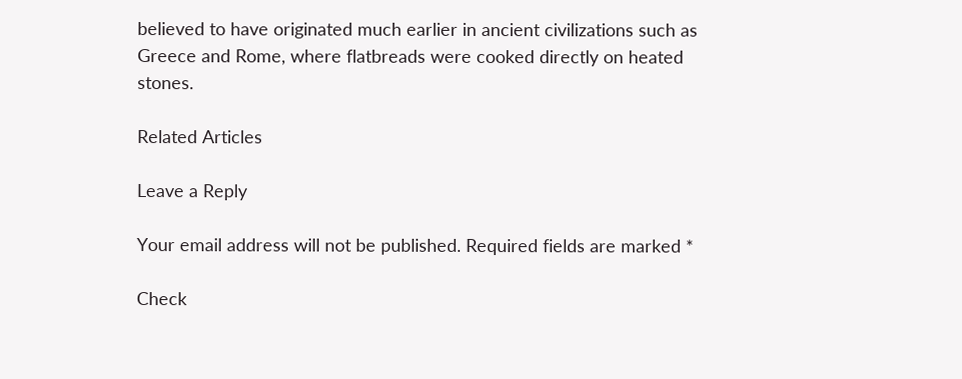believed to have originated much earlier in ancient civilizations such as Greece and Rome, where flatbreads were cooked directly on heated stones.

Related Articles

Leave a Reply

Your email address will not be published. Required fields are marked *

Check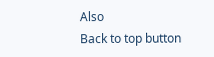Also
Back to top button